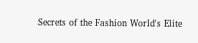Secrets of the Fashion World's Elite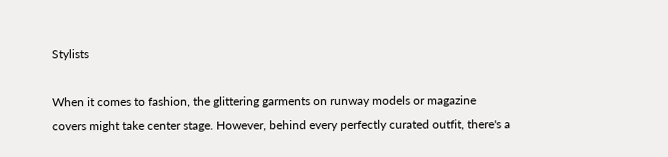Stylists

When it comes to fashion, the glittering garments on runway models or magazine covers might take center stage. However, behind every perfectly curated outfit, there's a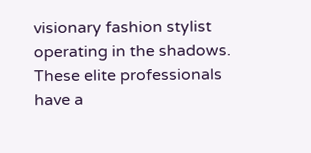visionary fashion stylist operating in the shadows. These elite professionals have a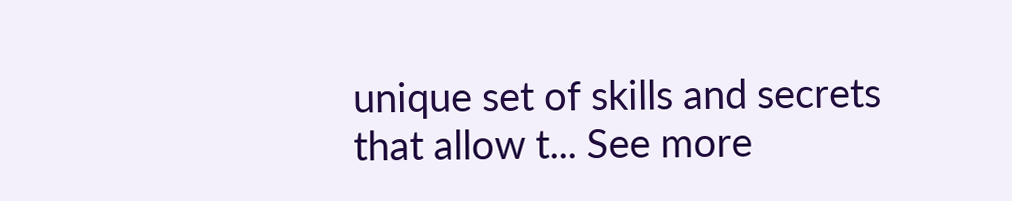unique set of skills and secrets that allow t... See more